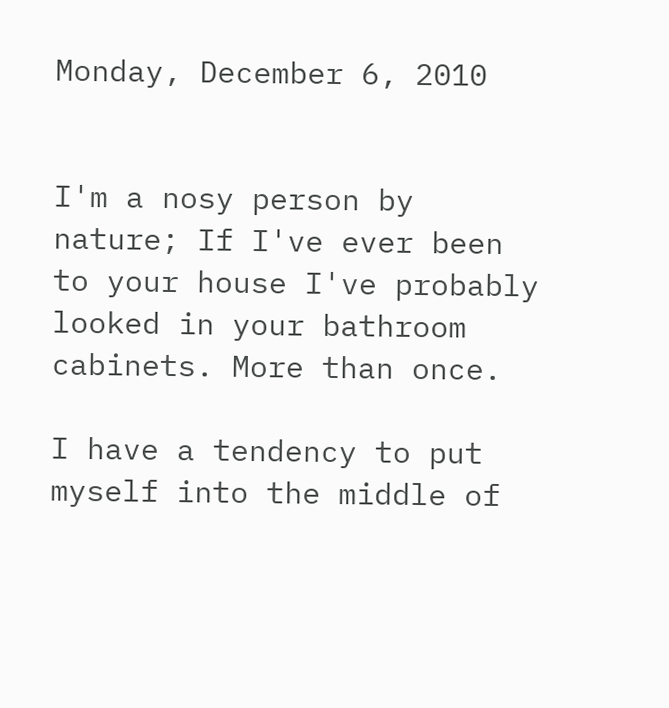Monday, December 6, 2010


I'm a nosy person by nature; If I've ever been to your house I've probably looked in your bathroom cabinets. More than once.

I have a tendency to put myself into the middle of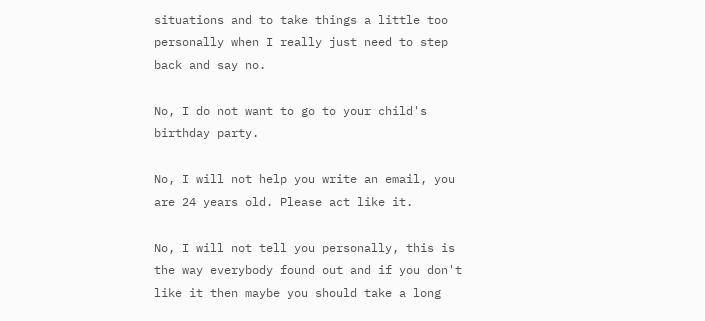situations and to take things a little too personally when I really just need to step back and say no.

No, I do not want to go to your child's birthday party.

No, I will not help you write an email, you are 24 years old. Please act like it.

No, I will not tell you personally, this is the way everybody found out and if you don't like it then maybe you should take a long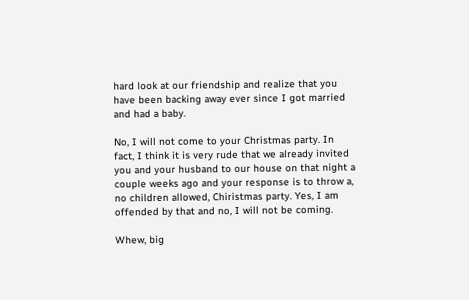hard look at our friendship and realize that you have been backing away ever since I got married and had a baby.

No, I will not come to your Christmas party. In fact, I think it is very rude that we already invited you and your husband to our house on that night a couple weeks ago and your response is to throw a, no children allowed, Chiristmas party. Yes, I am offended by that and no, I will not be coming.

Whew, big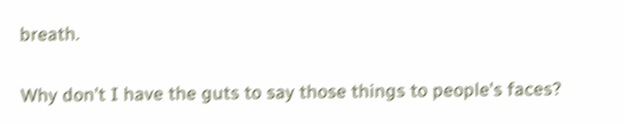breath.

Why don't I have the guts to say those things to people's faces?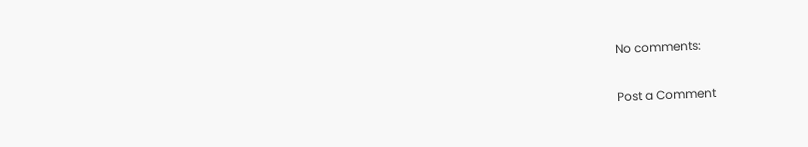No comments:

Post a Comment